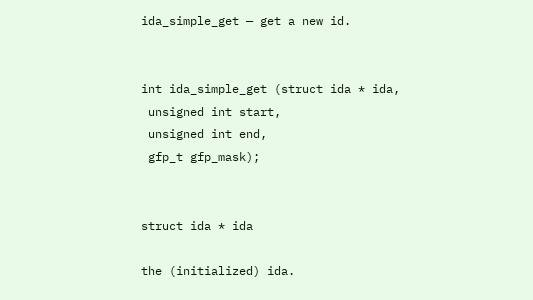ida_simple_get — get a new id.


int ida_simple_get (struct ida * ida,
 unsigned int start,
 unsigned int end,
 gfp_t gfp_mask);


struct ida * ida

the (initialized) ida.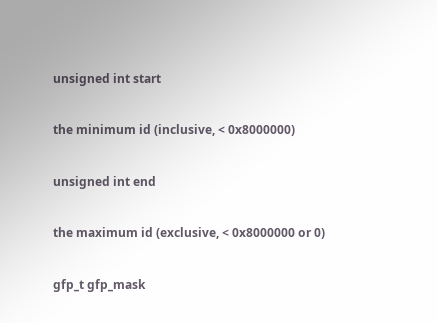unsigned int start

the minimum id (inclusive, < 0x8000000)

unsigned int end

the maximum id (exclusive, < 0x8000000 or 0)

gfp_t gfp_mask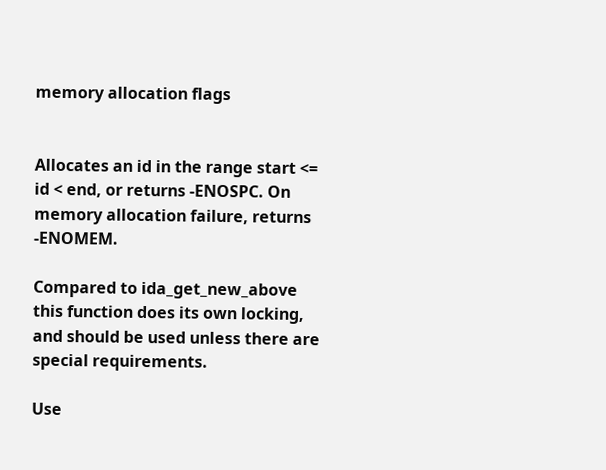memory allocation flags


Allocates an id in the range start <= id < end, or returns -ENOSPC. On memory allocation failure, returns -ENOMEM.

Compared to ida_get_new_above this function does its own locking, and should be used unless there are special requirements.

Use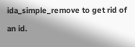ida_simple_remove to get rid of an id.